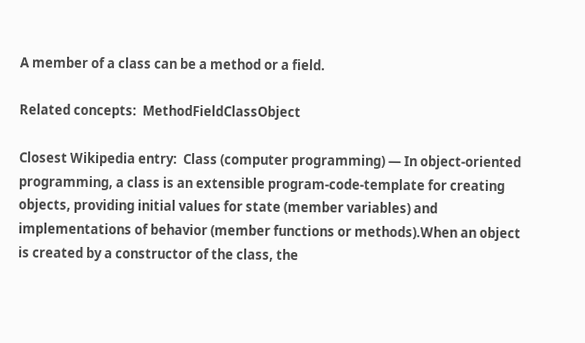A member of a class can be a method or a field.

Related concepts:  MethodFieldClassObject

Closest Wikipedia entry:  Class (computer programming) — In object-oriented programming, a class is an extensible program-code-template for creating objects, providing initial values for state (member variables) and implementations of behavior (member functions or methods).When an object is created by a constructor of the class, the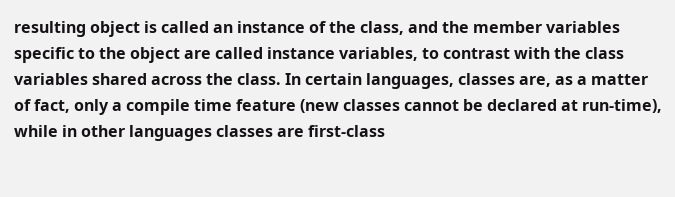resulting object is called an instance of the class, and the member variables specific to the object are called instance variables, to contrast with the class variables shared across the class. In certain languages, classes are, as a matter of fact, only a compile time feature (new classes cannot be declared at run-time), while in other languages classes are first-class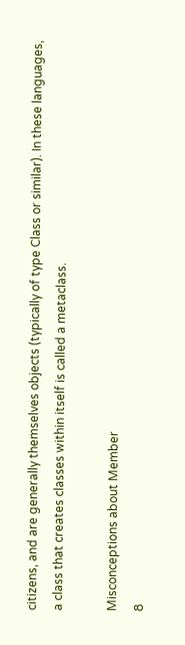citizens, and are generally themselves objects (typically of type Class or similar). In these languages, a class that creates classes within itself is called a metaclass.

Misconceptions about Member
8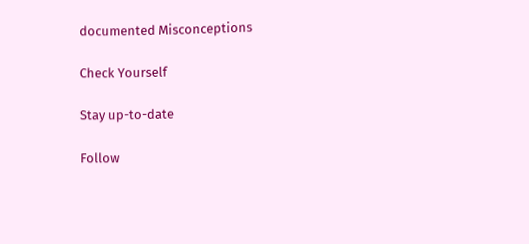documented Misconceptions

Check Yourself

Stay up-to-date

Follow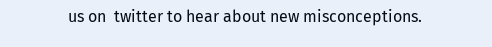us on  twitter to hear about new misconceptions.